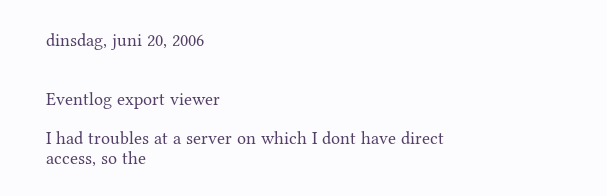dinsdag, juni 20, 2006


Eventlog export viewer

I had troubles at a server on which I dont have direct access, so the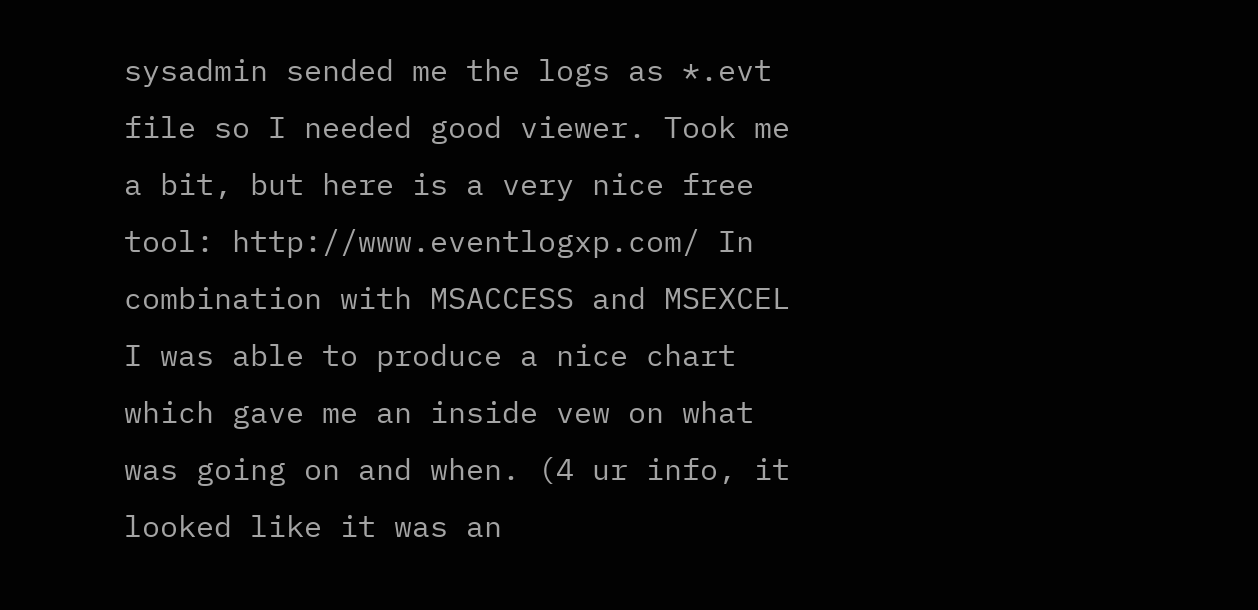sysadmin sended me the logs as *.evt file so I needed good viewer. Took me a bit, but here is a very nice free tool: http://www.eventlogxp.com/ In combination with MSACCESS and MSEXCEL I was able to produce a nice chart which gave me an inside vew on what was going on and when. (4 ur info, it looked like it was an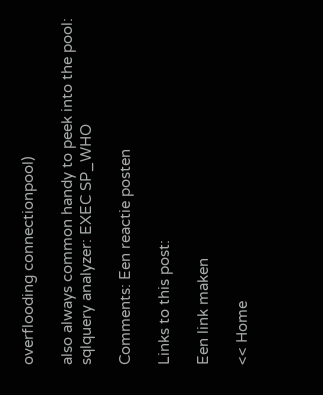overflooding connectionpool)

also always common handy to peek into the pool: sqlquery analyzer: EXEC SP_WHO

Comments: Een reactie posten

Links to this post:

Een link maken

<< Home